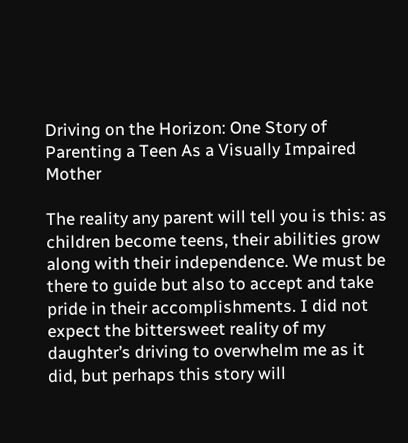Driving on the Horizon: One Story of Parenting a Teen As a Visually Impaired Mother

The reality any parent will tell you is this: as children become teens, their abilities grow along with their independence. We must be there to guide but also to accept and take pride in their accomplishments. I did not expect the bittersweet reality of my daughter’s driving to overwhelm me as it did, but perhaps this story will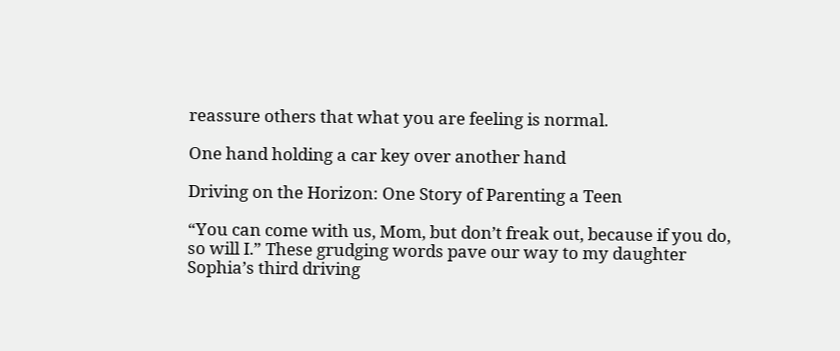reassure others that what you are feeling is normal.

One hand holding a car key over another hand

Driving on the Horizon: One Story of Parenting a Teen

“You can come with us, Mom, but don’t freak out, because if you do, so will I.” These grudging words pave our way to my daughter Sophia’s third driving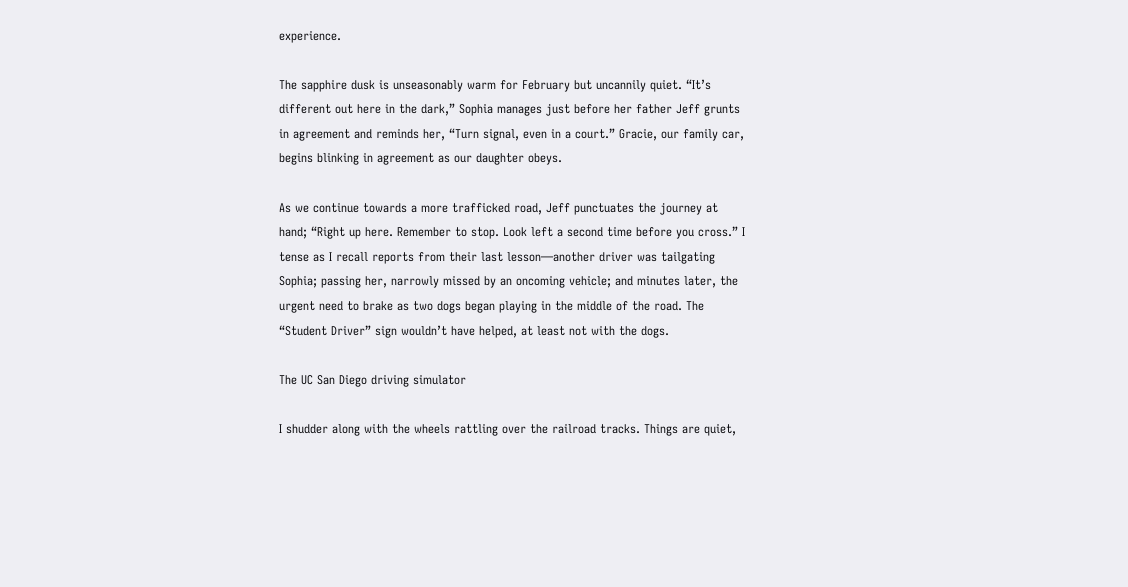experience.

The sapphire dusk is unseasonably warm for February but uncannily quiet. “It’s different out here in the dark,” Sophia manages just before her father Jeff grunts in agreement and reminds her, “Turn signal, even in a court.” Gracie, our family car, begins blinking in agreement as our daughter obeys.

As we continue towards a more trafficked road, Jeff punctuates the journey at hand; “Right up here. Remember to stop. Look left a second time before you cross.” I tense as I recall reports from their last lesson—another driver was tailgating Sophia; passing her, narrowly missed by an oncoming vehicle; and minutes later, the urgent need to brake as two dogs began playing in the middle of the road. The “Student Driver” sign wouldn’t have helped, at least not with the dogs.

The UC San Diego driving simulator

I shudder along with the wheels rattling over the railroad tracks. Things are quiet,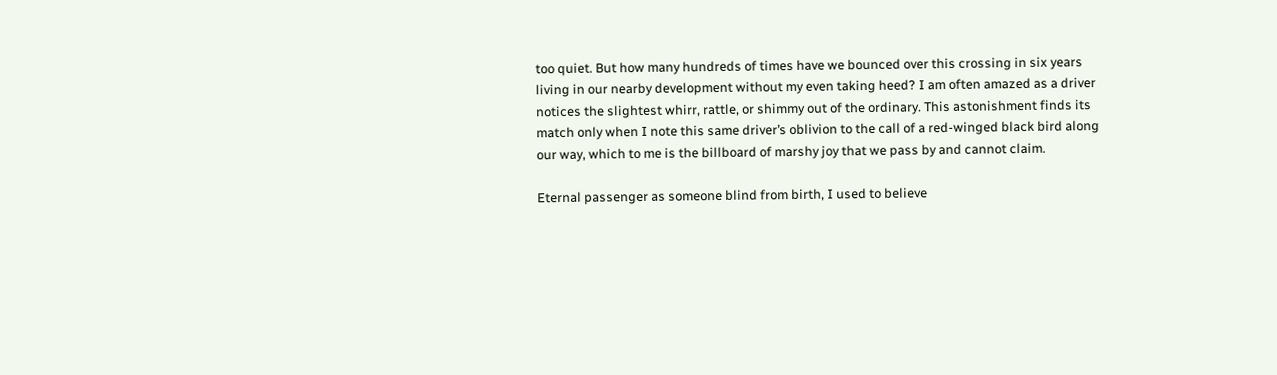too quiet. But how many hundreds of times have we bounced over this crossing in six years living in our nearby development without my even taking heed? I am often amazed as a driver notices the slightest whirr, rattle, or shimmy out of the ordinary. This astonishment finds its match only when I note this same driver’s oblivion to the call of a red-winged black bird along our way, which to me is the billboard of marshy joy that we pass by and cannot claim.

Eternal passenger as someone blind from birth, I used to believe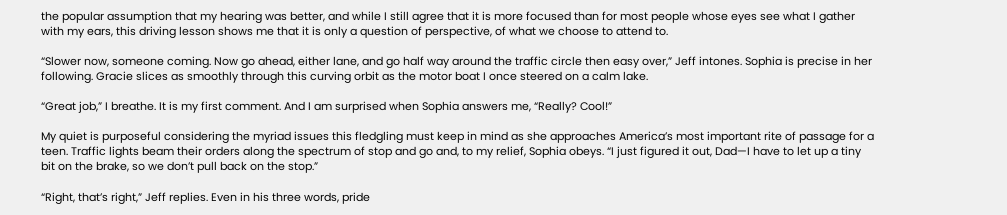the popular assumption that my hearing was better, and while I still agree that it is more focused than for most people whose eyes see what I gather with my ears, this driving lesson shows me that it is only a question of perspective, of what we choose to attend to.

“Slower now, someone coming. Now go ahead, either lane, and go half way around the traffic circle then easy over,” Jeff intones. Sophia is precise in her following. Gracie slices as smoothly through this curving orbit as the motor boat I once steered on a calm lake.

“Great job,” I breathe. It is my first comment. And I am surprised when Sophia answers me, “Really? Cool!”

My quiet is purposeful considering the myriad issues this fledgling must keep in mind as she approaches America’s most important rite of passage for a teen. Traffic lights beam their orders along the spectrum of stop and go and, to my relief, Sophia obeys. “I just figured it out, Dad—I have to let up a tiny bit on the brake, so we don’t pull back on the stop.”

“Right, that’s right,” Jeff replies. Even in his three words, pride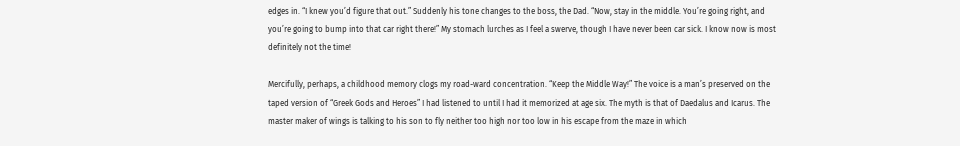edges in. “I knew you’d figure that out.” Suddenly his tone changes to the boss, the Dad. “Now, stay in the middle. You’re going right, and you’re going to bump into that car right there!” My stomach lurches as I feel a swerve, though I have never been car sick. I know now is most definitely not the time!

Mercifully, perhaps, a childhood memory clogs my road-ward concentration. “Keep the Middle Way!” The voice is a man’s preserved on the taped version of “Greek Gods and Heroes” I had listened to until I had it memorized at age six. The myth is that of Daedalus and Icarus. The master maker of wings is talking to his son to fly neither too high nor too low in his escape from the maze in which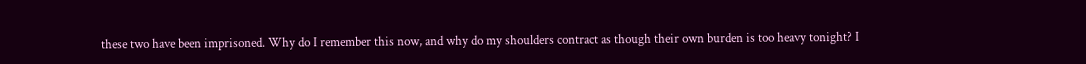these two have been imprisoned. Why do I remember this now, and why do my shoulders contract as though their own burden is too heavy tonight? I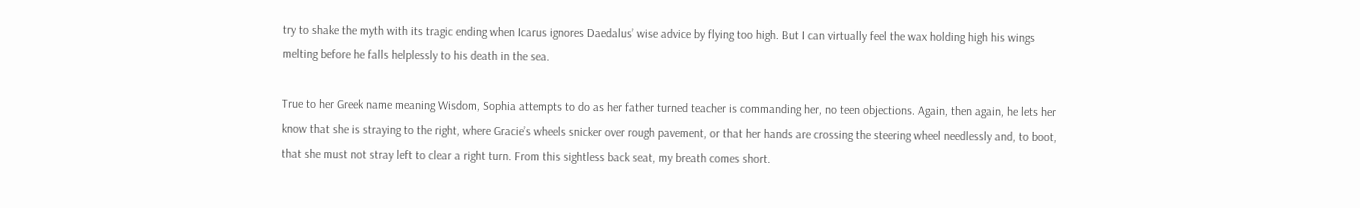try to shake the myth with its tragic ending when Icarus ignores Daedalus’ wise advice by flying too high. But I can virtually feel the wax holding high his wings melting before he falls helplessly to his death in the sea.

True to her Greek name meaning Wisdom, Sophia attempts to do as her father turned teacher is commanding her, no teen objections. Again, then again, he lets her know that she is straying to the right, where Gracie’s wheels snicker over rough pavement, or that her hands are crossing the steering wheel needlessly and, to boot, that she must not stray left to clear a right turn. From this sightless back seat, my breath comes short.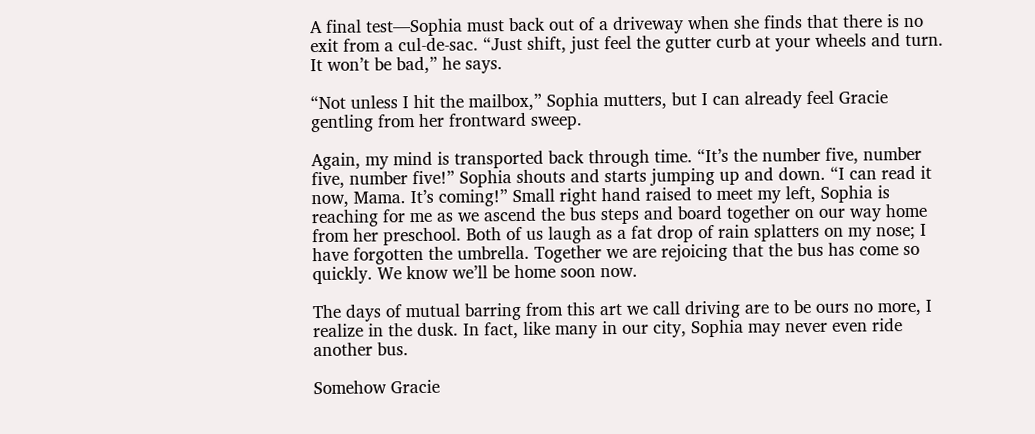A final test—Sophia must back out of a driveway when she finds that there is no exit from a cul-de-sac. “Just shift, just feel the gutter curb at your wheels and turn. It won’t be bad,” he says.

“Not unless I hit the mailbox,” Sophia mutters, but I can already feel Gracie gentling from her frontward sweep.

Again, my mind is transported back through time. “It’s the number five, number five, number five!” Sophia shouts and starts jumping up and down. “I can read it now, Mama. It’s coming!” Small right hand raised to meet my left, Sophia is reaching for me as we ascend the bus steps and board together on our way home from her preschool. Both of us laugh as a fat drop of rain splatters on my nose; I have forgotten the umbrella. Together we are rejoicing that the bus has come so quickly. We know we’ll be home soon now.

The days of mutual barring from this art we call driving are to be ours no more, I realize in the dusk. In fact, like many in our city, Sophia may never even ride another bus.

Somehow Gracie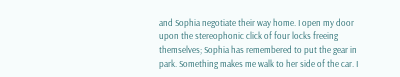and Sophia negotiate their way home. I open my door upon the stereophonic click of four locks freeing themselves; Sophia has remembered to put the gear in park. Something makes me walk to her side of the car. I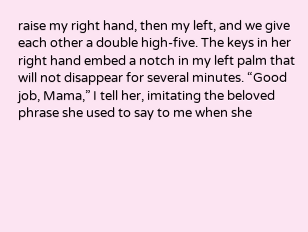raise my right hand, then my left, and we give each other a double high-five. The keys in her right hand embed a notch in my left palm that will not disappear for several minutes. “Good job, Mama,” I tell her, imitating the beloved phrase she used to say to me when she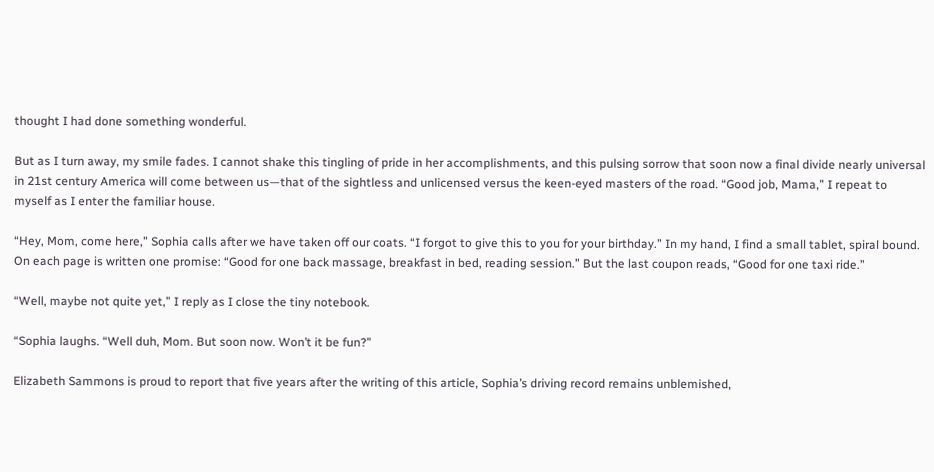thought I had done something wonderful.

But as I turn away, my smile fades. I cannot shake this tingling of pride in her accomplishments, and this pulsing sorrow that soon now a final divide nearly universal in 21st century America will come between us—that of the sightless and unlicensed versus the keen-eyed masters of the road. “Good job, Mama,” I repeat to myself as I enter the familiar house.

“Hey, Mom, come here,” Sophia calls after we have taken off our coats. “I forgot to give this to you for your birthday.” In my hand, I find a small tablet, spiral bound. On each page is written one promise: “Good for one back massage, breakfast in bed, reading session.” But the last coupon reads, “Good for one taxi ride.”

“Well, maybe not quite yet,” I reply as I close the tiny notebook.

“Sophia laughs. “Well duh, Mom. But soon now. Won’t it be fun?”

Elizabeth Sammons is proud to report that five years after the writing of this article, Sophia’s driving record remains unblemished,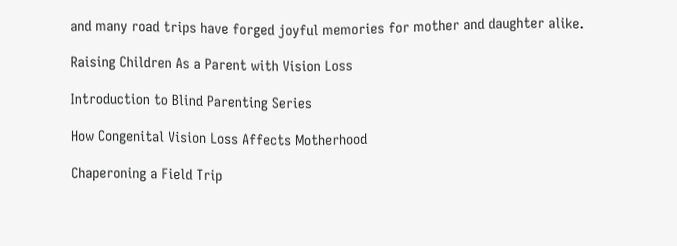and many road trips have forged joyful memories for mother and daughter alike.

Raising Children As a Parent with Vision Loss

Introduction to Blind Parenting Series

How Congenital Vision Loss Affects Motherhood

Chaperoning a Field Trip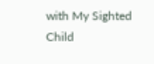with My Sighted Child